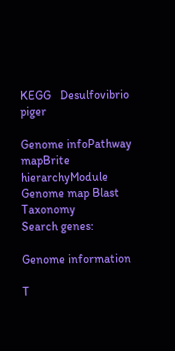KEGG   Desulfovibrio piger

Genome infoPathway mapBrite hierarchyModule Genome map Blast Taxonomy
Search genes:

Genome information

T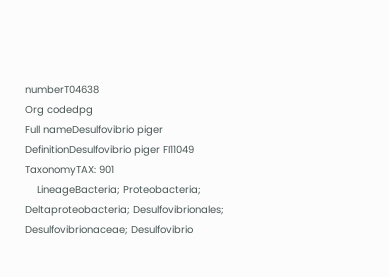numberT04638
Org codedpg
Full nameDesulfovibrio piger
DefinitionDesulfovibrio piger FI11049
TaxonomyTAX: 901
    LineageBacteria; Proteobacteria; Deltaproteobacteria; Desulfovibrionales; Desulfovibrionaceae; Desulfovibrio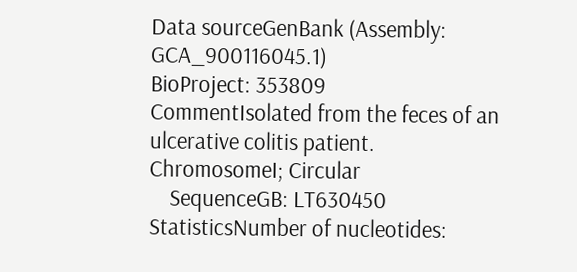Data sourceGenBank (Assembly: GCA_900116045.1)
BioProject: 353809
CommentIsolated from the feces of an ulcerative colitis patient.
ChromosomeI; Circular
    SequenceGB: LT630450
StatisticsNumber of nucleotides: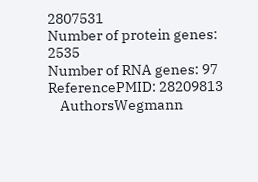2807531
Number of protein genes: 2535
Number of RNA genes: 97
ReferencePMID: 28209813
    AuthorsWegmann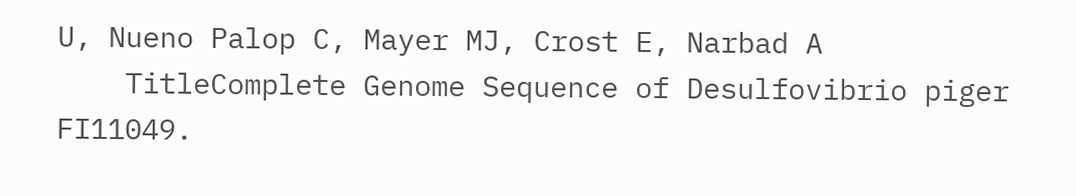U, Nueno Palop C, Mayer MJ, Crost E, Narbad A
    TitleComplete Genome Sequence of Desulfovibrio piger FI11049.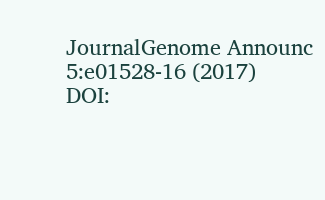JournalGenome Announc 5:e01528-16 (2017)
DOI: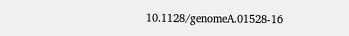10.1128/genomeA.01528-16